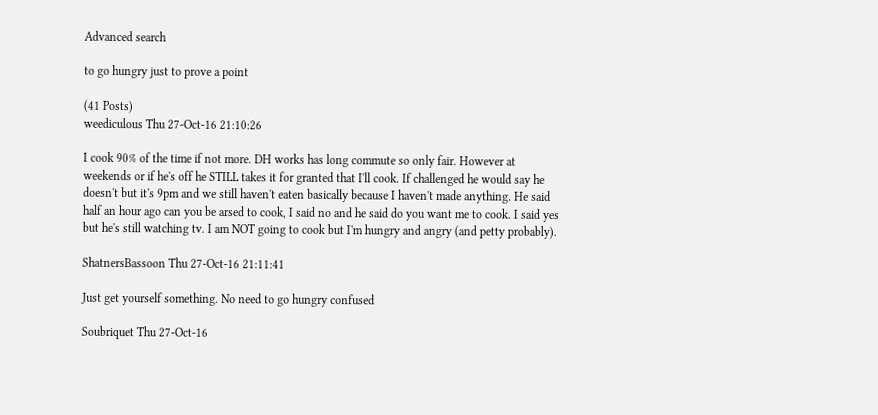Advanced search

to go hungry just to prove a point

(41 Posts)
weediculous Thu 27-Oct-16 21:10:26

I cook 90% of the time if not more. DH works has long commute so only fair. However at weekends or if he's off he STILL takes it for granted that I'll cook. If challenged he would say he doesn't but it's 9pm and we still haven't eaten basically because I haven't made anything. He said half an hour ago can you be arsed to cook, I said no and he said do you want me to cook. I said yes but he's still watching tv. I am NOT going to cook but I'm hungry and angry (and petty probably).

ShatnersBassoon Thu 27-Oct-16 21:11:41

Just get yourself something. No need to go hungry confused

Soubriquet Thu 27-Oct-16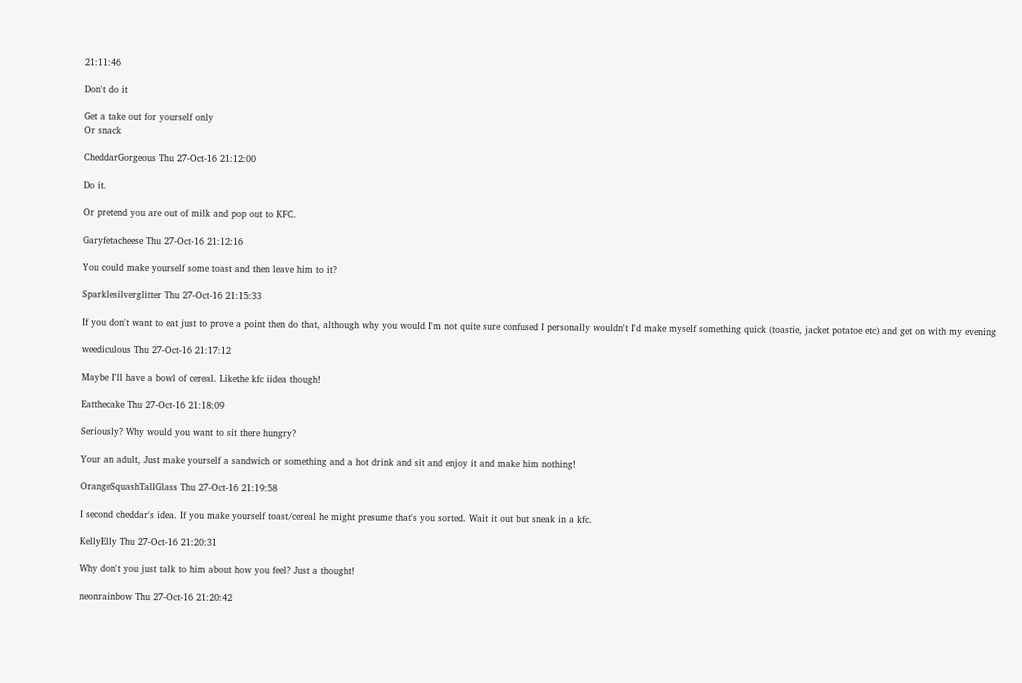21:11:46

Don't do it

Get a take out for yourself only
Or snack

CheddarGorgeous Thu 27-Oct-16 21:12:00

Do it.

Or pretend you are out of milk and pop out to KFC.

Garyfetacheese Thu 27-Oct-16 21:12:16

You could make yourself some toast and then leave him to it?

Sparklesilverglitter Thu 27-Oct-16 21:15:33

If you don't want to eat just to prove a point then do that, although why you would I'm not quite sure confused I personally wouldn't I'd make myself something quick (toastie, jacket potatoe etc) and get on with my evening

weediculous Thu 27-Oct-16 21:17:12

Maybe I'll have a bowl of cereal. Likethe kfc iidea though!

Eatthecake Thu 27-Oct-16 21:18:09

Seriously? Why would you want to sit there hungry?

Your an adult, Just make yourself a sandwich or something and a hot drink and sit and enjoy it and make him nothing!

OrangeSquashTallGlass Thu 27-Oct-16 21:19:58

I second cheddar's idea. If you make yourself toast/cereal he might presume that's you sorted. Wait it out but sneak in a kfc.

KellyElly Thu 27-Oct-16 21:20:31

Why don't you just talk to him about how you feel? Just a thought!

neonrainbow Thu 27-Oct-16 21:20:42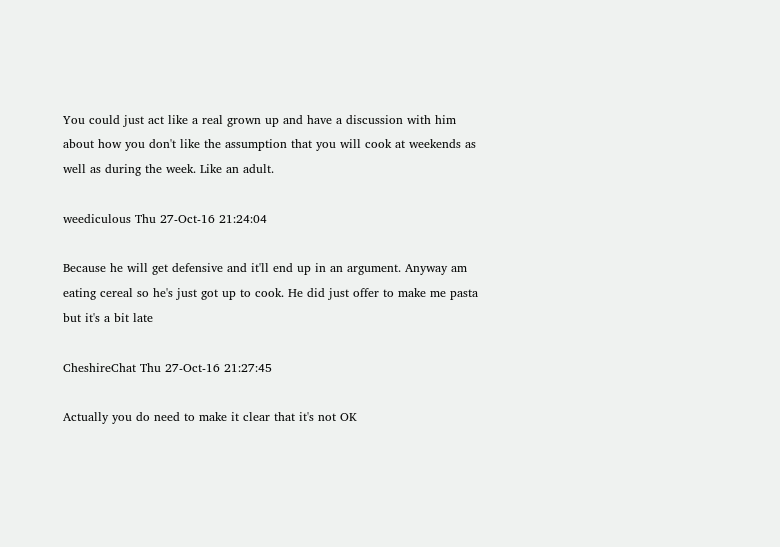You could just act like a real grown up and have a discussion with him about how you don't like the assumption that you will cook at weekends as well as during the week. Like an adult.

weediculous Thu 27-Oct-16 21:24:04

Because he will get defensive and it'll end up in an argument. Anyway am eating cereal so he's just got up to cook. He did just offer to make me pasta but it's a bit late

CheshireChat Thu 27-Oct-16 21:27:45

Actually you do need to make it clear that it's not OK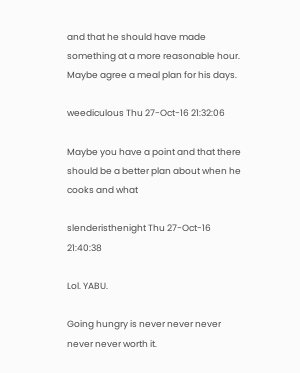and that he should have made something at a more reasonable hour. Maybe agree a meal plan for his days.

weediculous Thu 27-Oct-16 21:32:06

Maybe you have a point and that there should be a better plan about when he cooks and what

slenderisthenight Thu 27-Oct-16 21:40:38

Lol. YABU.

Going hungry is never never never never never worth it.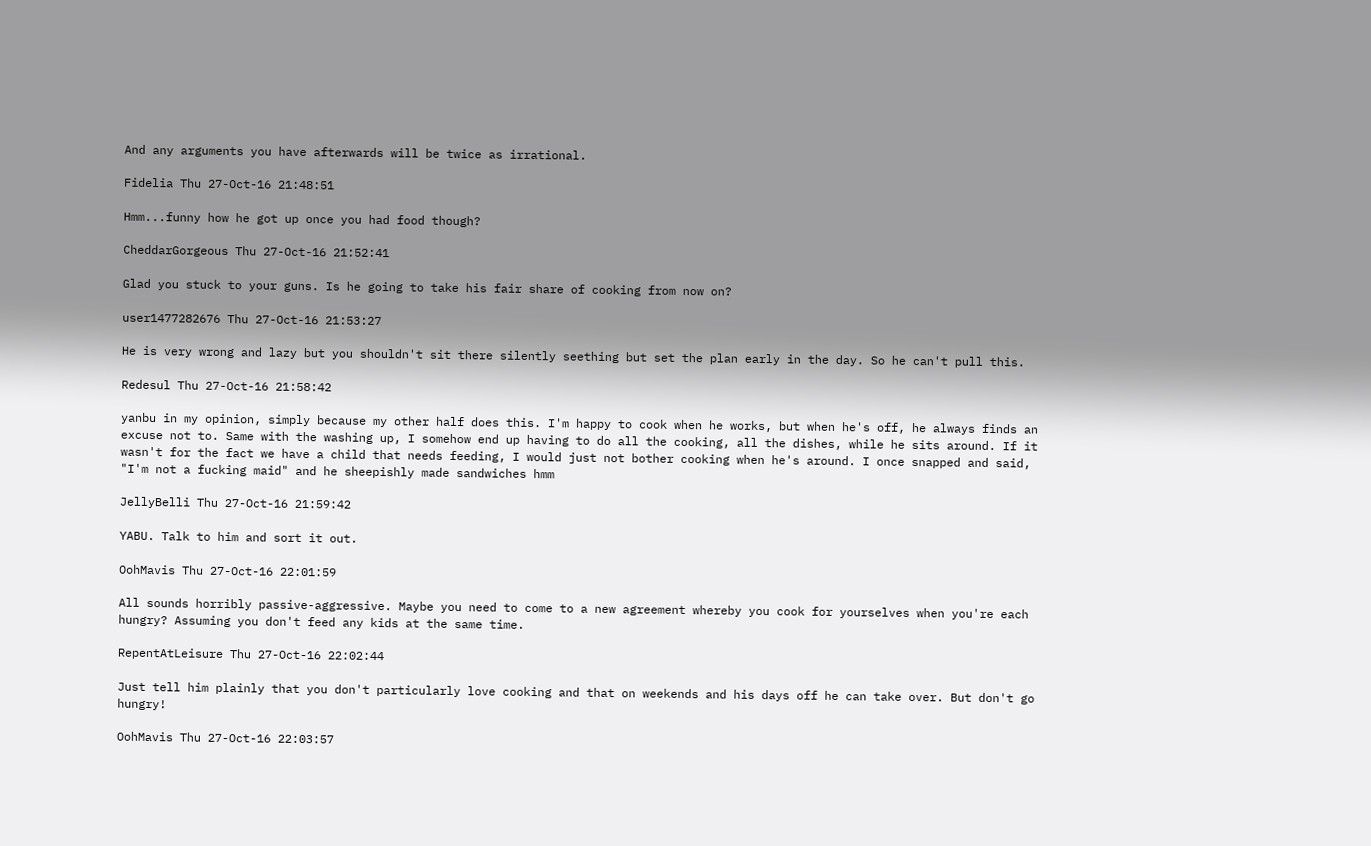And any arguments you have afterwards will be twice as irrational.

Fidelia Thu 27-Oct-16 21:48:51

Hmm...funny how he got up once you had food though?

CheddarGorgeous Thu 27-Oct-16 21:52:41

Glad you stuck to your guns. Is he going to take his fair share of cooking from now on?

user1477282676 Thu 27-Oct-16 21:53:27

He is very wrong and lazy but you shouldn't sit there silently seething but set the plan early in the day. So he can't pull this.

Redesul Thu 27-Oct-16 21:58:42

yanbu in my opinion, simply because my other half does this. I'm happy to cook when he works, but when he's off, he always finds an excuse not to. Same with the washing up, I somehow end up having to do all the cooking, all the dishes, while he sits around. If it wasn't for the fact we have a child that needs feeding, I would just not bother cooking when he's around. I once snapped and said, "I'm not a fucking maid" and he sheepishly made sandwiches hmm

JellyBelli Thu 27-Oct-16 21:59:42

YABU. Talk to him and sort it out.

OohMavis Thu 27-Oct-16 22:01:59

All sounds horribly passive-aggressive. Maybe you need to come to a new agreement whereby you cook for yourselves when you're each hungry? Assuming you don't feed any kids at the same time.

RepentAtLeisure Thu 27-Oct-16 22:02:44

Just tell him plainly that you don't particularly love cooking and that on weekends and his days off he can take over. But don't go hungry!

OohMavis Thu 27-Oct-16 22:03:57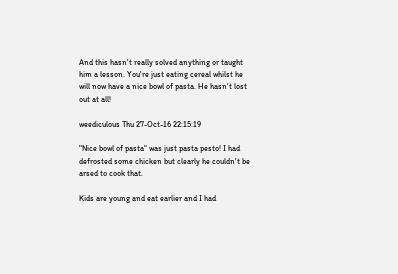And this hasn't really solved anything or taught him a lesson. You're just eating cereal whilst he will now have a nice bowl of pasta. He hasn't lost out at all!

weediculous Thu 27-Oct-16 22:15:19

"Nice bowl of pasta" was just pasta pesto! I had defrosted some chicken but clearly he couldn't be arsed to cook that.

Kids are young and eat earlier and I had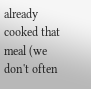already cooked that meal (we don't often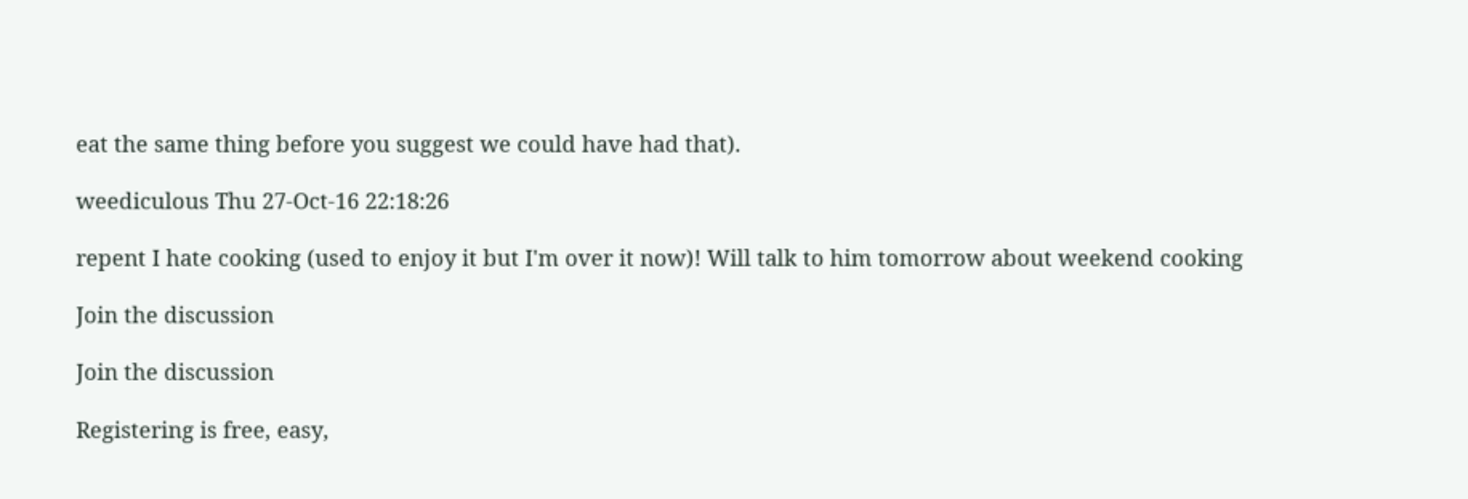eat the same thing before you suggest we could have had that).

weediculous Thu 27-Oct-16 22:18:26

repent I hate cooking (used to enjoy it but I'm over it now)! Will talk to him tomorrow about weekend cooking

Join the discussion

Join the discussion

Registering is free, easy,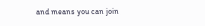and means you can join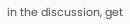in the discussion, get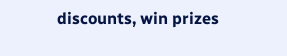discounts, win prizes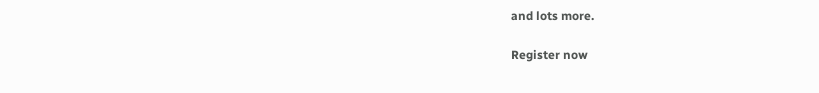and lots more.

Register now